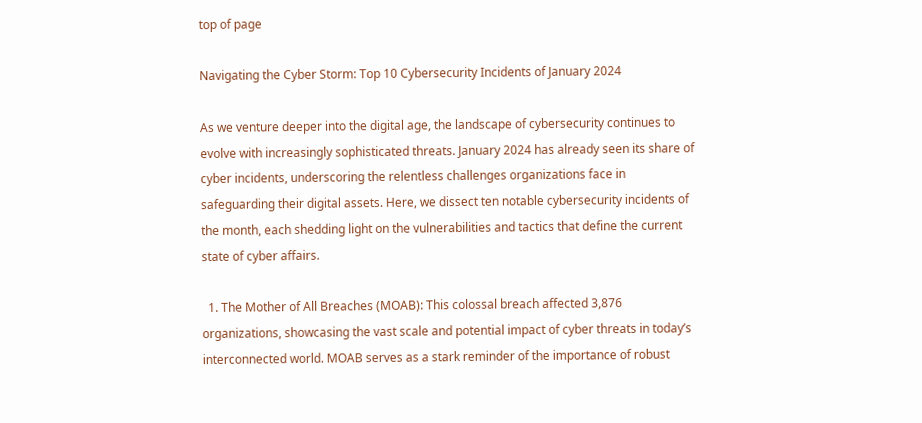top of page

Navigating the Cyber Storm: Top 10 Cybersecurity Incidents of January 2024

As we venture deeper into the digital age, the landscape of cybersecurity continues to evolve with increasingly sophisticated threats. January 2024 has already seen its share of cyber incidents, underscoring the relentless challenges organizations face in safeguarding their digital assets. Here, we dissect ten notable cybersecurity incidents of the month, each shedding light on the vulnerabilities and tactics that define the current state of cyber affairs.

  1. The Mother of All Breaches (MOAB): This colossal breach affected 3,876 organizations, showcasing the vast scale and potential impact of cyber threats in today’s interconnected world. MOAB serves as a stark reminder of the importance of robust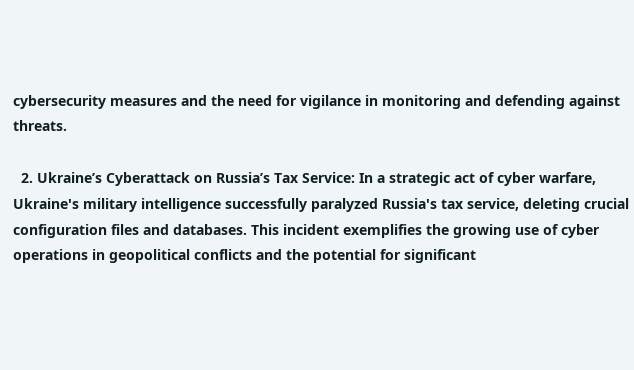cybersecurity measures and the need for vigilance in monitoring and defending against threats.

  2. Ukraine’s Cyberattack on Russia’s Tax Service: In a strategic act of cyber warfare, Ukraine's military intelligence successfully paralyzed Russia's tax service, deleting crucial configuration files and databases. This incident exemplifies the growing use of cyber operations in geopolitical conflicts and the potential for significant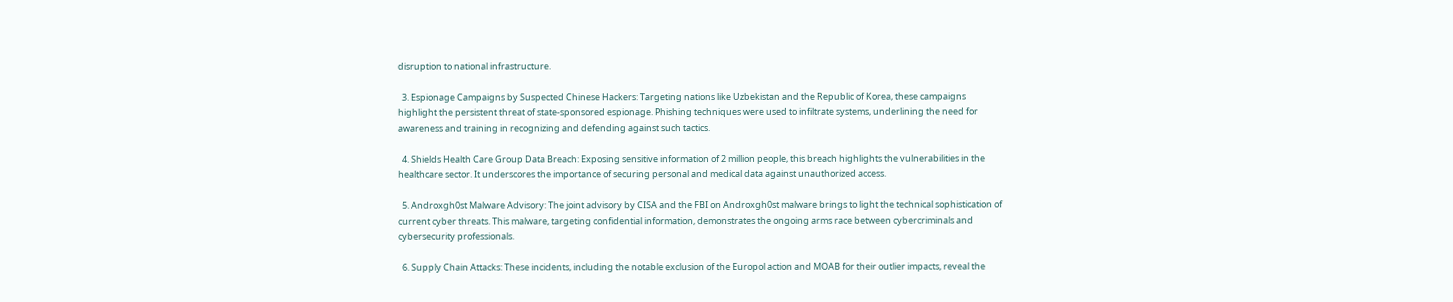disruption to national infrastructure.

  3. Espionage Campaigns by Suspected Chinese Hackers: Targeting nations like Uzbekistan and the Republic of Korea, these campaigns highlight the persistent threat of state-sponsored espionage. Phishing techniques were used to infiltrate systems, underlining the need for awareness and training in recognizing and defending against such tactics.

  4. Shields Health Care Group Data Breach: Exposing sensitive information of 2 million people, this breach highlights the vulnerabilities in the healthcare sector. It underscores the importance of securing personal and medical data against unauthorized access.

  5. Androxgh0st Malware Advisory: The joint advisory by CISA and the FBI on Androxgh0st malware brings to light the technical sophistication of current cyber threats. This malware, targeting confidential information, demonstrates the ongoing arms race between cybercriminals and cybersecurity professionals.

  6. Supply Chain Attacks: These incidents, including the notable exclusion of the Europol action and MOAB for their outlier impacts, reveal the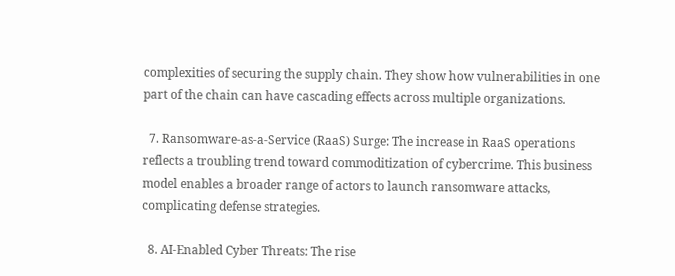complexities of securing the supply chain. They show how vulnerabilities in one part of the chain can have cascading effects across multiple organizations.

  7. Ransomware-as-a-Service (RaaS) Surge: The increase in RaaS operations reflects a troubling trend toward commoditization of cybercrime. This business model enables a broader range of actors to launch ransomware attacks, complicating defense strategies.

  8. AI-Enabled Cyber Threats: The rise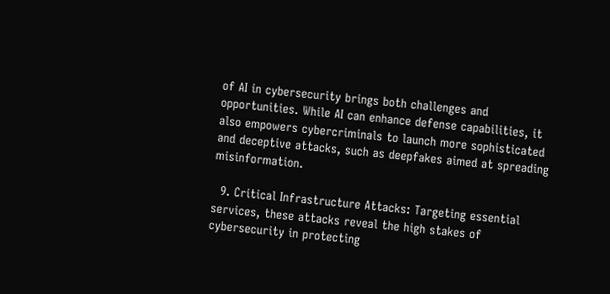of AI in cybersecurity brings both challenges and opportunities. While AI can enhance defense capabilities, it also empowers cybercriminals to launch more sophisticated and deceptive attacks, such as deepfakes aimed at spreading misinformation.

  9. Critical Infrastructure Attacks: Targeting essential services, these attacks reveal the high stakes of cybersecurity in protecting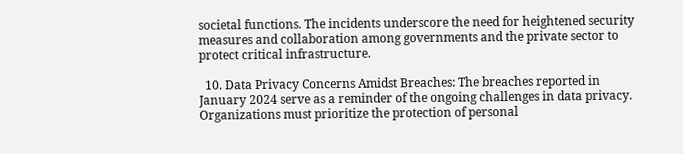societal functions. The incidents underscore the need for heightened security measures and collaboration among governments and the private sector to protect critical infrastructure.

  10. Data Privacy Concerns Amidst Breaches: The breaches reported in January 2024 serve as a reminder of the ongoing challenges in data privacy. Organizations must prioritize the protection of personal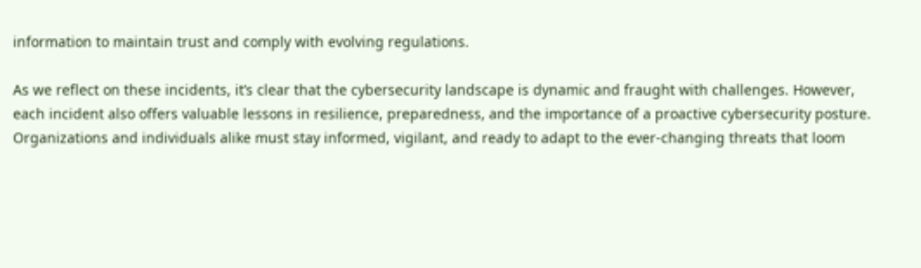information to maintain trust and comply with evolving regulations.

As we reflect on these incidents, it’s clear that the cybersecurity landscape is dynamic and fraught with challenges. However, each incident also offers valuable lessons in resilience, preparedness, and the importance of a proactive cybersecurity posture. Organizations and individuals alike must stay informed, vigilant, and ready to adapt to the ever-changing threats that loom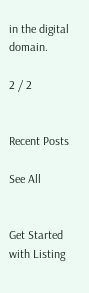in the digital domain.

2 / 2


Recent Posts

See All


Get Started with Listing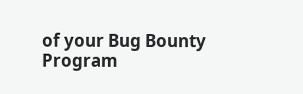of your Bug Bounty Program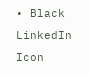• Black LinkedIn Icon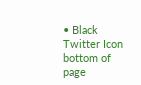• Black Twitter Icon
bottom of page